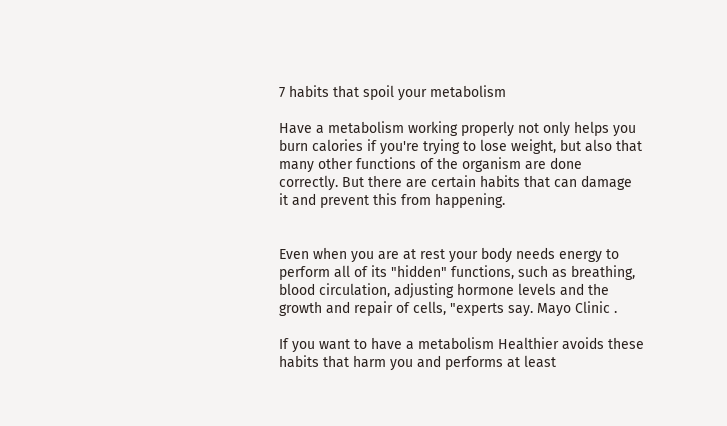7 habits that spoil your metabolism

Have a metabolism working properly not only helps you burn calories if you're trying to lose weight, but also that many other functions of the organism are done correctly. But there are certain habits that can damage it and prevent this from happening.


Even when you are at rest your body needs energy to perform all of its "hidden" functions, such as breathing, blood circulation, adjusting hormone levels and the growth and repair of cells, "experts say. Mayo Clinic .

If you want to have a metabolism Healthier avoids these habits that harm you and performs at least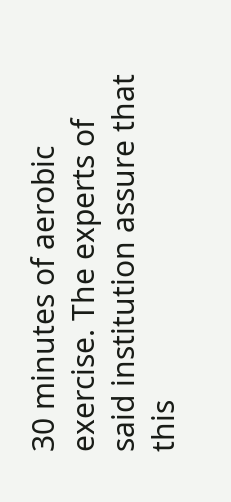30 minutes of aerobic exercise. The experts of said institution assure that this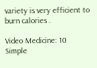variety is very efficient to burn calories .

Video Medicine: 10 Simple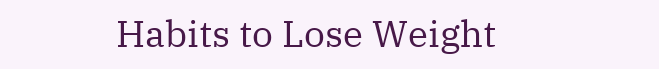Habits to Lose Weight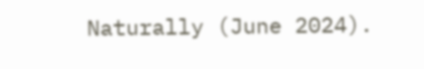Naturally (June 2024).